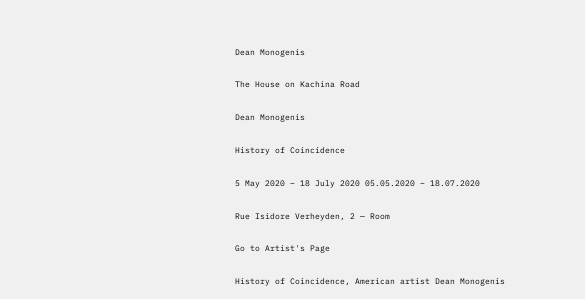Dean Monogenis

The House on Kachina Road

Dean Monogenis

History of Coincidence

5 May 2020 – 18 July 2020 05.05.2020 – 18.07.2020

Rue Isidore Verheyden, 2 — Room

Go to Artist's Page

History of Coincidence, American artist Dean Monogenis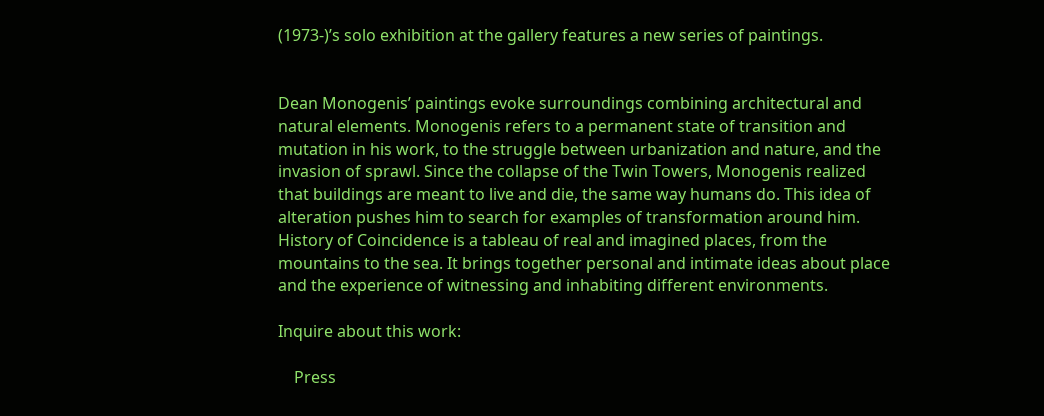(1973-)’s solo exhibition at the gallery features a new series of paintings.


Dean Monogenis’ paintings evoke surroundings combining architectural and natural elements. Monogenis refers to a permanent state of transition and mutation in his work, to the struggle between urbanization and nature, and the invasion of sprawl. Since the collapse of the Twin Towers, Monogenis realized that buildings are meant to live and die, the same way humans do. This idea of alteration pushes him to search for examples of transformation around him. History of Coincidence is a tableau of real and imagined places, from the mountains to the sea. It brings together personal and intimate ideas about place and the experience of witnessing and inhabiting different environments.

Inquire about this work:

    Press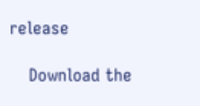release

    Download the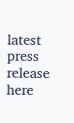latest press release here